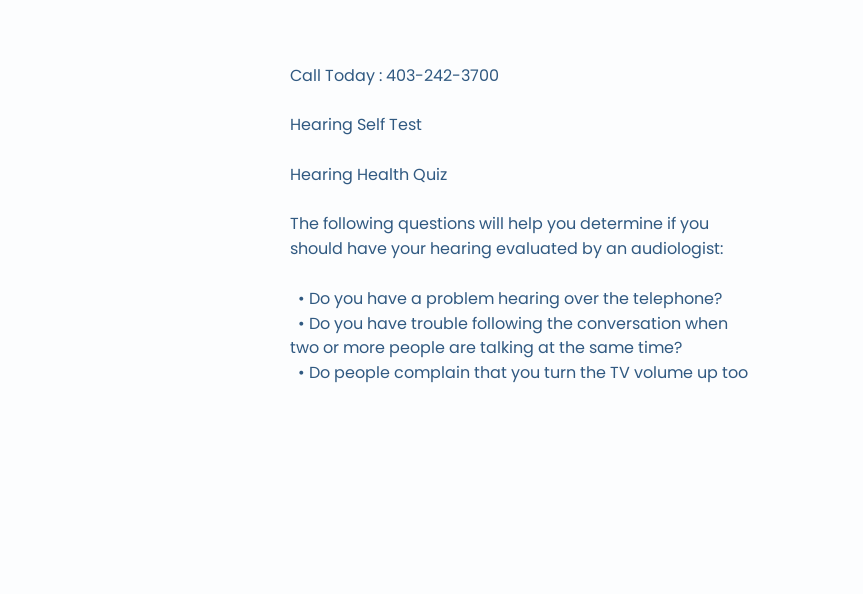Call Today : 403-242-3700

Hearing Self Test

Hearing Health Quiz

The following questions will help you determine if you should have your hearing evaluated by an audiologist:

  • Do you have a problem hearing over the telephone?
  • Do you have trouble following the conversation when two or more people are talking at the same time?
  • Do people complain that you turn the TV volume up too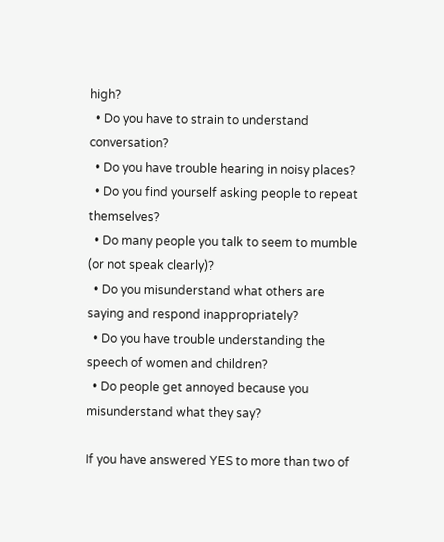high?
  • Do you have to strain to understand conversation?
  • Do you have trouble hearing in noisy places?
  • Do you find yourself asking people to repeat themselves?
  • Do many people you talk to seem to mumble (or not speak clearly)?
  • Do you misunderstand what others are saying and respond inappropriately?
  • Do you have trouble understanding the speech of women and children?
  • Do people get annoyed because you misunderstand what they say?

If you have answered YES to more than two of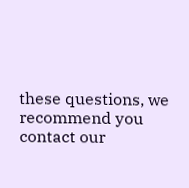these questions, we recommend you contact our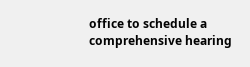office to schedule a comprehensive hearing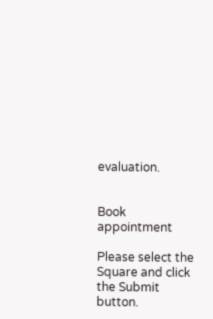evaluation.


Book appointment

Please select the Square and click the Submit button.